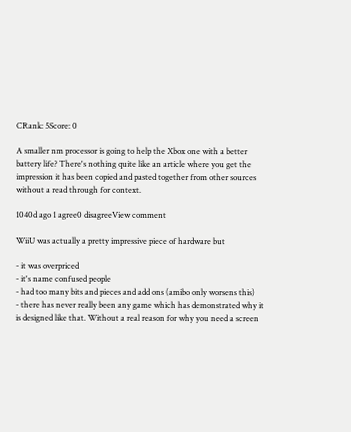CRank: 5Score: 0

A smaller nm processor is going to help the Xbox one with a better battery life? There's nothing quite like an article where you get the impression it has been copied and pasted together from other sources without a read through for context.

1040d ago 1 agree0 disagreeView comment

WiiU was actually a pretty impressive piece of hardware but

- it was overpriced
- it's name confused people
- had too many bits and pieces and add ons (amibo only worsens this)
- there has never really been any game which has demonstrated why it is designed like that. Without a real reason for why you need a screen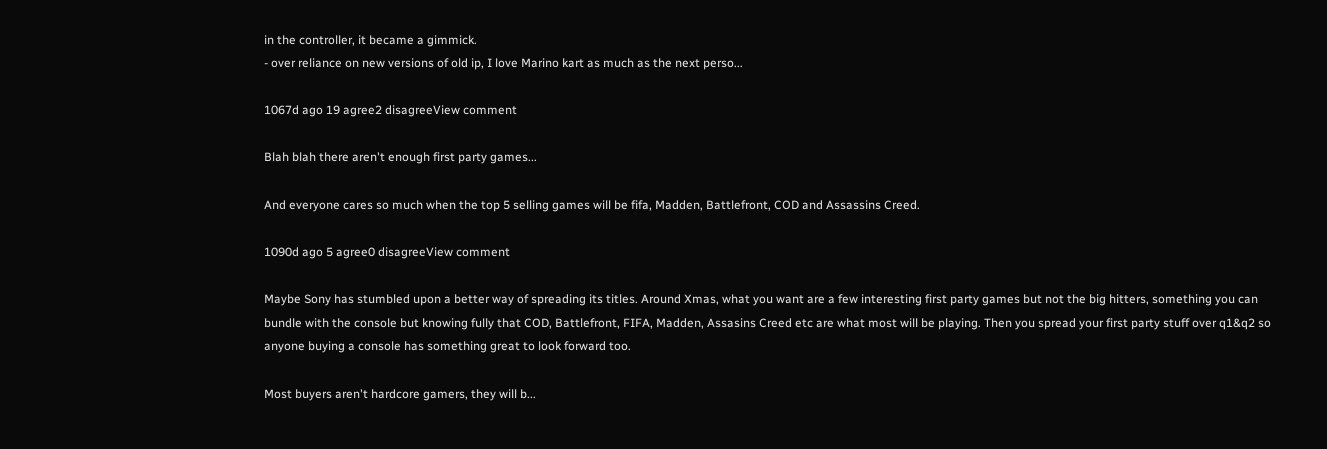in the controller, it became a gimmick.
- over reliance on new versions of old ip, I love Marino kart as much as the next perso...

1067d ago 19 agree2 disagreeView comment

Blah blah there aren't enough first party games...

And everyone cares so much when the top 5 selling games will be fifa, Madden, Battlefront, COD and Assassins Creed.

1090d ago 5 agree0 disagreeView comment

Maybe Sony has stumbled upon a better way of spreading its titles. Around Xmas, what you want are a few interesting first party games but not the big hitters, something you can bundle with the console but knowing fully that COD, Battlefront, FIFA, Madden, Assasins Creed etc are what most will be playing. Then you spread your first party stuff over q1&q2 so anyone buying a console has something great to look forward too.

Most buyers aren't hardcore gamers, they will b...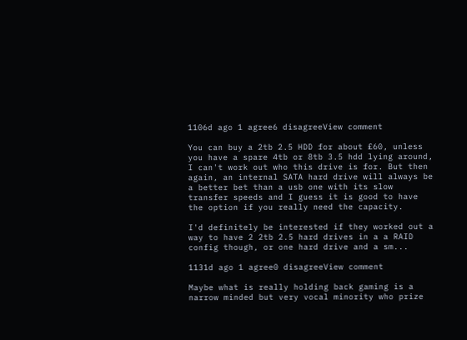1106d ago 1 agree6 disagreeView comment

You can buy a 2tb 2.5 HDD for about £60, unless you have a spare 4tb or 8tb 3.5 hdd lying around, I can't work out who this drive is for. But then again, an internal SATA hard drive will always be a better bet than a usb one with its slow transfer speeds and I guess it is good to have the option if you really need the capacity.

I'd definitely be interested if they worked out a way to have 2 2tb 2.5 hard drives in a a RAID config though, or one hard drive and a sm...

1131d ago 1 agree0 disagreeView comment

Maybe what is really holding back gaming is a narrow minded but very vocal minority who prize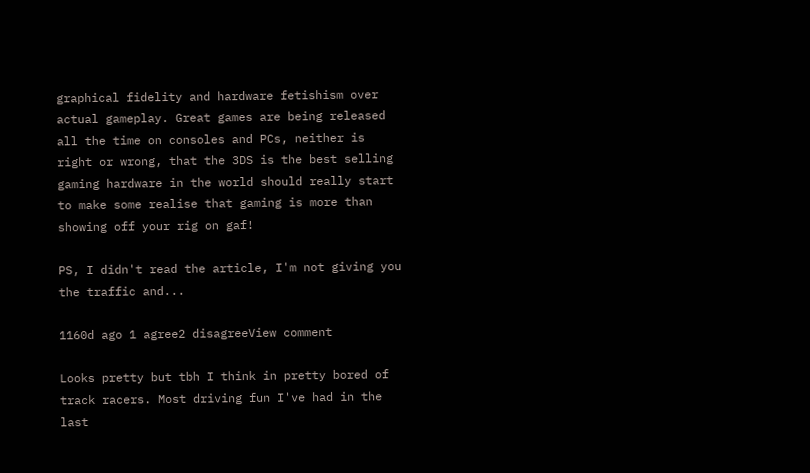graphical fidelity and hardware fetishism over actual gameplay. Great games are being released all the time on consoles and PCs, neither is right or wrong, that the 3DS is the best selling gaming hardware in the world should really start to make some realise that gaming is more than showing off your rig on gaf!

PS, I didn't read the article, I'm not giving you the traffic and...

1160d ago 1 agree2 disagreeView comment

Looks pretty but tbh I think in pretty bored of track racers. Most driving fun I've had in the last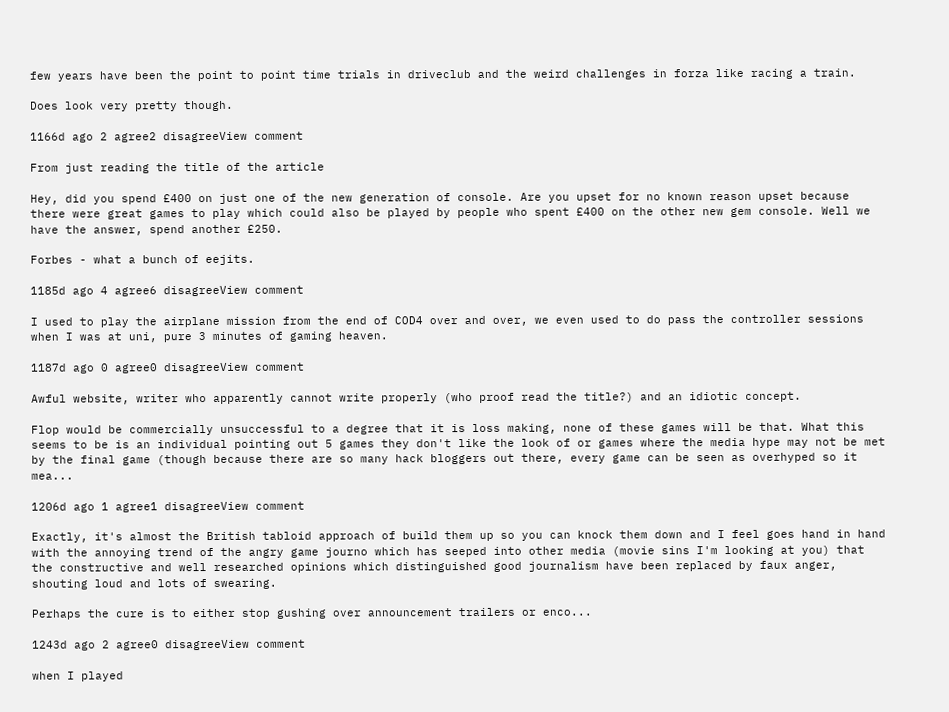few years have been the point to point time trials in driveclub and the weird challenges in forza like racing a train.

Does look very pretty though.

1166d ago 2 agree2 disagreeView comment

From just reading the title of the article

Hey, did you spend £400 on just one of the new generation of console. Are you upset for no known reason upset because there were great games to play which could also be played by people who spent £400 on the other new gem console. Well we have the answer, spend another £250.

Forbes - what a bunch of eejits.

1185d ago 4 agree6 disagreeView comment

I used to play the airplane mission from the end of COD4 over and over, we even used to do pass the controller sessions when I was at uni, pure 3 minutes of gaming heaven.

1187d ago 0 agree0 disagreeView comment

Awful website, writer who apparently cannot write properly (who proof read the title?) and an idiotic concept.

Flop would be commercially unsuccessful to a degree that it is loss making, none of these games will be that. What this seems to be is an individual pointing out 5 games they don't like the look of or games where the media hype may not be met by the final game (though because there are so many hack bloggers out there, every game can be seen as overhyped so it mea...

1206d ago 1 agree1 disagreeView comment

Exactly, it's almost the British tabloid approach of build them up so you can knock them down and I feel goes hand in hand with the annoying trend of the angry game journo which has seeped into other media (movie sins I'm looking at you) that the constructive and well researched opinions which distinguished good journalism have been replaced by faux anger, shouting loud and lots of swearing.

Perhaps the cure is to either stop gushing over announcement trailers or enco...

1243d ago 2 agree0 disagreeView comment

when I played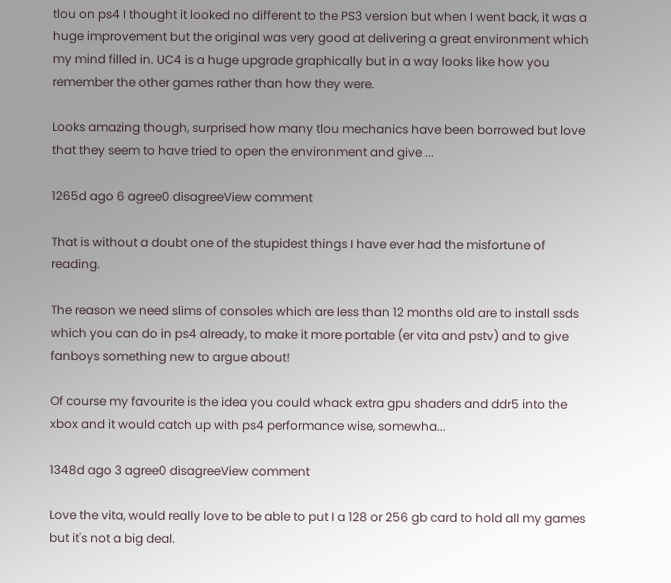tlou on ps4 I thought it looked no different to the PS3 version but when I went back, it was a huge improvement but the original was very good at delivering a great environment which my mind filled in. UC4 is a huge upgrade graphically but in a way looks like how you remember the other games rather than how they were.

Looks amazing though, surprised how many tlou mechanics have been borrowed but love that they seem to have tried to open the environment and give ...

1265d ago 6 agree0 disagreeView comment

That is without a doubt one of the stupidest things I have ever had the misfortune of reading.

The reason we need slims of consoles which are less than 12 months old are to install ssds which you can do in ps4 already, to make it more portable (er vita and pstv) and to give fanboys something new to argue about!

Of course my favourite is the idea you could whack extra gpu shaders and ddr5 into the xbox and it would catch up with ps4 performance wise, somewha...

1348d ago 3 agree0 disagreeView comment

Love the vita, would really love to be able to put I a 128 or 256 gb card to hold all my games but it's not a big deal.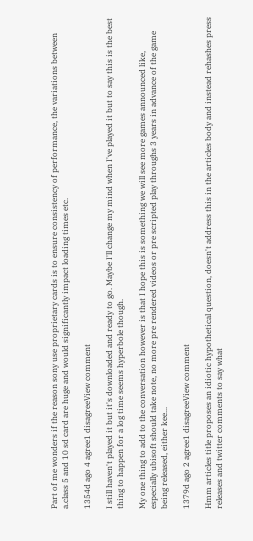Part of me wonders if the reason sony use proprietary cards is to ensure consistency of performance, the variations between a.class 5 and 10 sd card are huge and would significantly impact loading times etc.

1354d ago 4 agree1 disagreeView comment

I still haven't played it but it's downloaded and ready to go. Maybe I'll change my mind when I've played it but to say this is the best thing to happen for a log time seems hyperbole though.

My one thing to add to the conversation however is that I hope this is something we will see more games announced like, especially ubisoft should take note, no more pre rendered videos or pre scripted play throughs 3 years in advance of the game being released, either kee...

1379d ago 2 agree1 disagreeView comment

Hmm articles title proposes an idiotic hypothetical question, doesn't address this in the articles body and instead rehashes press releases and twitter comments to say what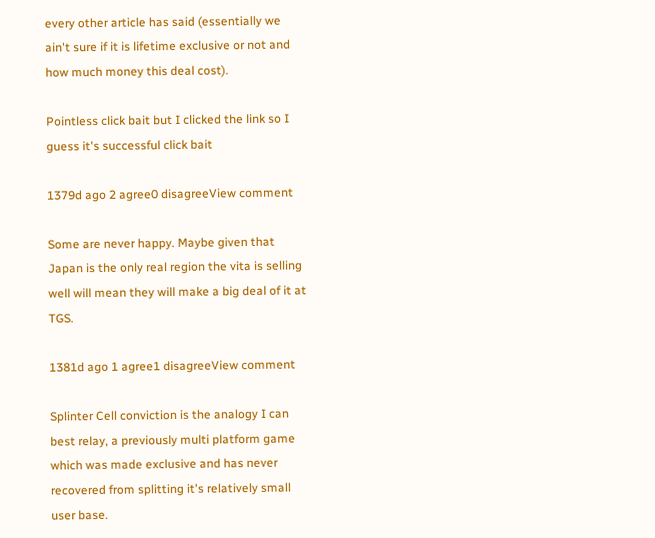every other article has said (essentially we ain't sure if it is lifetime exclusive or not and how much money this deal cost).

Pointless click bait but I clicked the link so I guess it's successful click bait

1379d ago 2 agree0 disagreeView comment

Some are never happy. Maybe given that Japan is the only real region the vita is selling well will mean they will make a big deal of it at TGS.

1381d ago 1 agree1 disagreeView comment

Splinter Cell conviction is the analogy I can best relay, a previously multi platform game which was made exclusive and has never recovered from splitting it's relatively small user base.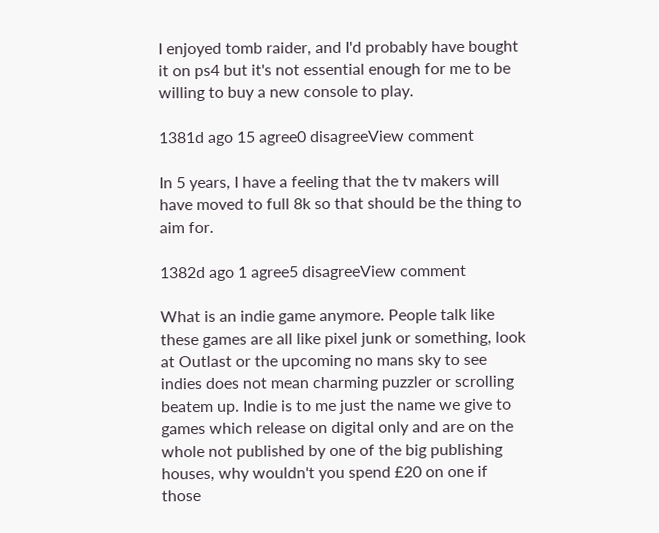I enjoyed tomb raider, and I'd probably have bought it on ps4 but it's not essential enough for me to be willing to buy a new console to play.

1381d ago 15 agree0 disagreeView comment

In 5 years, I have a feeling that the tv makers will have moved to full 8k so that should be the thing to aim for.

1382d ago 1 agree5 disagreeView comment

What is an indie game anymore. People talk like these games are all like pixel junk or something, look at Outlast or the upcoming no mans sky to see indies does not mean charming puzzler or scrolling beatem up. Indie is to me just the name we give to games which release on digital only and are on the whole not published by one of the big publishing houses, why wouldn't you spend £20 on one if those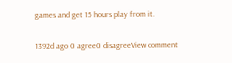games and get 15 hours play from it.

1392d ago 0 agree0 disagreeView comment